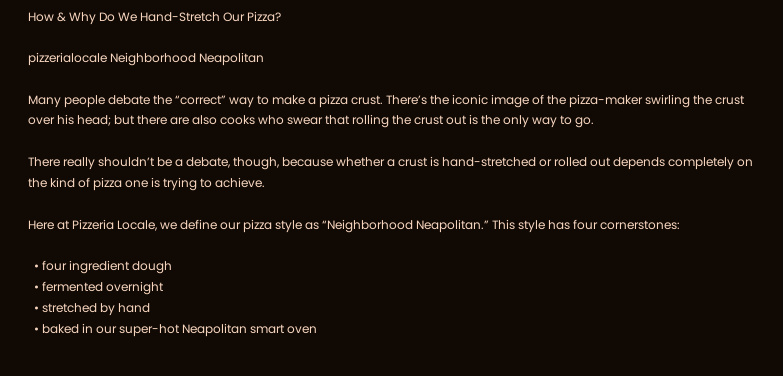How & Why Do We Hand-Stretch Our Pizza?

pizzerialocale Neighborhood Neapolitan

Many people debate the “correct” way to make a pizza crust. There’s the iconic image of the pizza-maker swirling the crust over his head; but there are also cooks who swear that rolling the crust out is the only way to go.

There really shouldn’t be a debate, though, because whether a crust is hand-stretched or rolled out depends completely on the kind of pizza one is trying to achieve.

Here at Pizzeria Locale, we define our pizza style as “Neighborhood Neapolitan.” This style has four cornerstones:

  • four ingredient dough
  • fermented overnight
  • stretched by hand
  • baked in our super-hot Neapolitan smart oven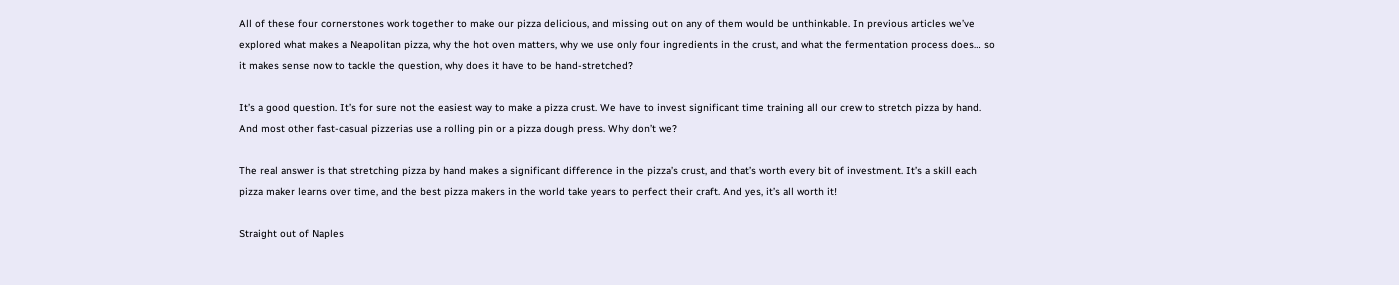All of these four cornerstones work together to make our pizza delicious, and missing out on any of them would be unthinkable. In previous articles we’ve explored what makes a Neapolitan pizza, why the hot oven matters, why we use only four ingredients in the crust, and what the fermentation process does… so it makes sense now to tackle the question, why does it have to be hand-stretched?

It’s a good question. It’s for sure not the easiest way to make a pizza crust. We have to invest significant time training all our crew to stretch pizza by hand. And most other fast-casual pizzerias use a rolling pin or a pizza dough press. Why don’t we?

The real answer is that stretching pizza by hand makes a significant difference in the pizza’s crust, and that’s worth every bit of investment. It’s a skill each pizza maker learns over time, and the best pizza makers in the world take years to perfect their craft. And yes, it’s all worth it!

Straight out of Naples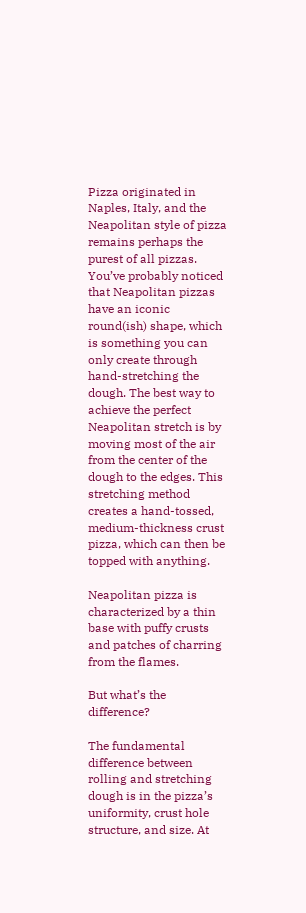Pizza originated in Naples, Italy, and the Neapolitan style of pizza remains perhaps the purest of all pizzas. You’ve probably noticed that Neapolitan pizzas have an iconic round(ish) shape, which is something you can only create through hand-stretching the dough. The best way to achieve the perfect Neapolitan stretch is by moving most of the air from the center of the dough to the edges. This stretching method creates a hand-tossed, medium-thickness crust pizza, which can then be topped with anything.

Neapolitan pizza is characterized by a thin base with puffy crusts and patches of charring from the flames.

But what’s the difference?

The fundamental difference between rolling and stretching dough is in the pizza’s uniformity, crust hole structure, and size. At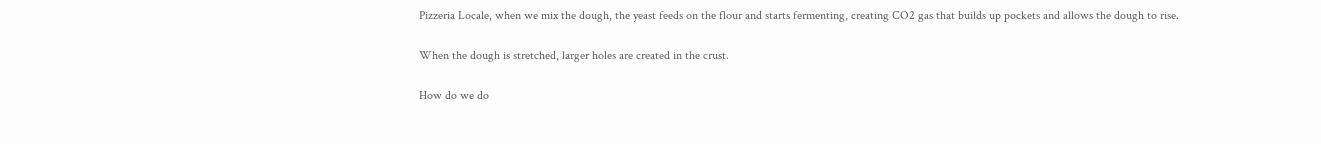Pizzeria Locale, when we mix the dough, the yeast feeds on the flour and starts fermenting, creating CO2 gas that builds up pockets and allows the dough to rise.

When the dough is stretched, larger holes are created in the crust.

How do we do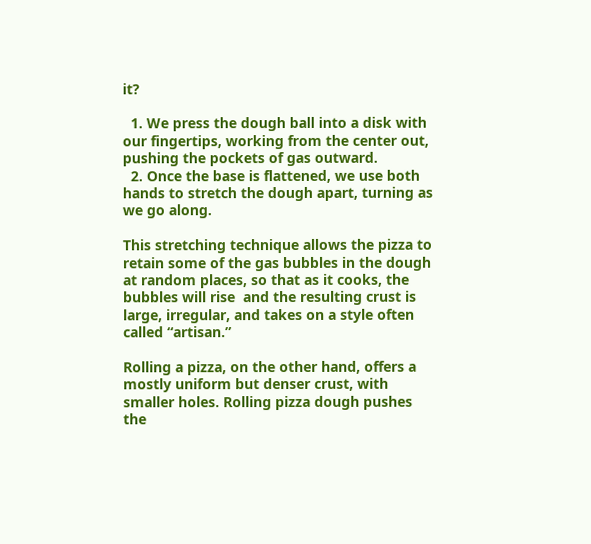it?

  1. We press the dough ball into a disk with our fingertips, working from the center out, pushing the pockets of gas outward.
  2. Once the base is flattened, we use both hands to stretch the dough apart, turning as we go along.

This stretching technique allows the pizza to retain some of the gas bubbles in the dough at random places, so that as it cooks, the bubbles will rise  and the resulting crust is large, irregular, and takes on a style often called “artisan.”

Rolling a pizza, on the other hand, offers a mostly uniform but denser crust, with smaller holes. Rolling pizza dough pushes the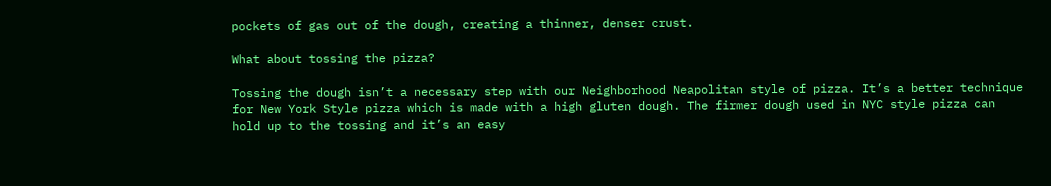pockets of gas out of the dough, creating a thinner, denser crust.

What about tossing the pizza?

Tossing the dough isn’t a necessary step with our Neighborhood Neapolitan style of pizza. It’s a better technique for New York Style pizza which is made with a high gluten dough. The firmer dough used in NYC style pizza can hold up to the tossing and it’s an easy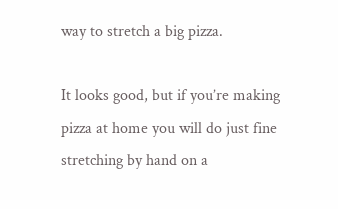way to stretch a big pizza.

It looks good, but if you’re making pizza at home you will do just fine stretching by hand on a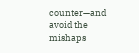counter—and avoid the mishaps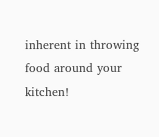inherent in throwing food around your kitchen!